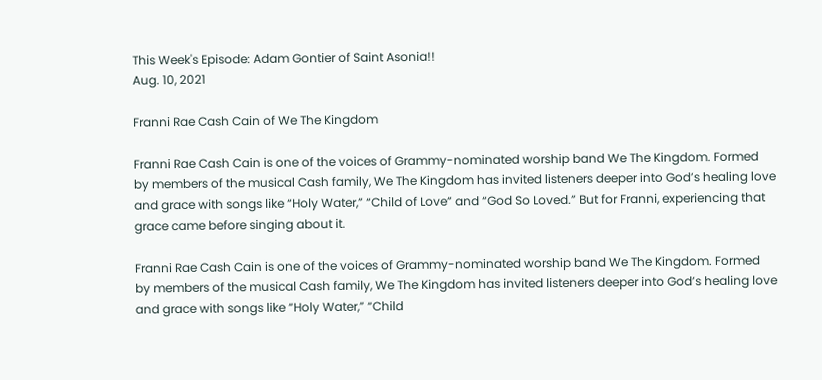This Week's Episode: Adam Gontier of Saint Asonia!!
Aug. 10, 2021

Franni Rae Cash Cain of We The Kingdom

Franni Rae Cash Cain is one of the voices of Grammy-nominated worship band We The Kingdom. Formed by members of the musical Cash family, We The Kingdom has invited listeners deeper into God’s healing love and grace with songs like “Holy Water,” “Child of Love” and “God So Loved.” But for Franni, experiencing that grace came before singing about it.

Franni Rae Cash Cain is one of the voices of Grammy-nominated worship band We The Kingdom. Formed by members of the musical Cash family, We The Kingdom has invited listeners deeper into God’s healing love and grace with songs like “Holy Water,” “Child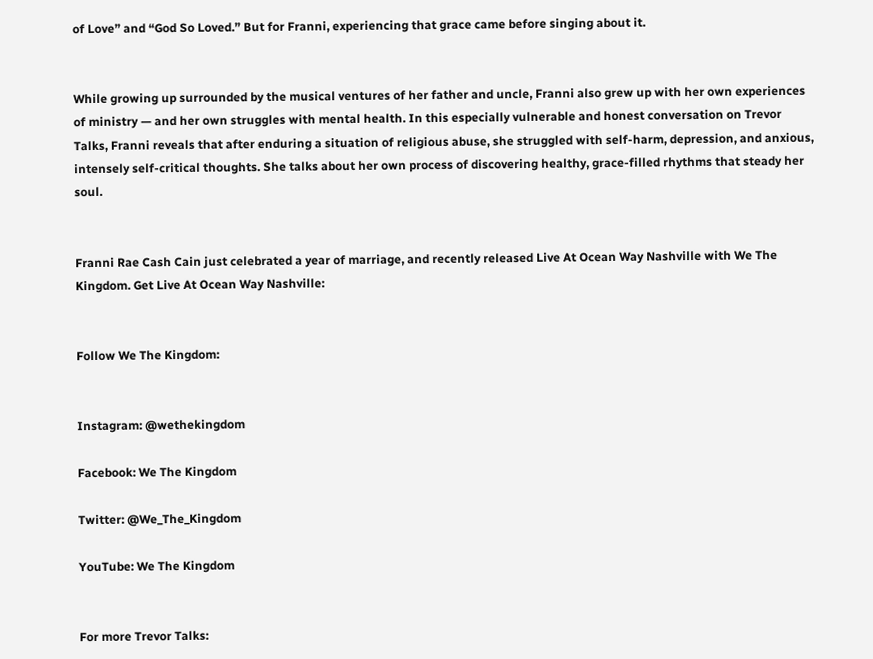of Love” and “God So Loved.” But for Franni, experiencing that grace came before singing about it.


While growing up surrounded by the musical ventures of her father and uncle, Franni also grew up with her own experiences of ministry — and her own struggles with mental health. In this especially vulnerable and honest conversation on Trevor Talks, Franni reveals that after enduring a situation of religious abuse, she struggled with self-harm, depression, and anxious, intensely self-critical thoughts. She talks about her own process of discovering healthy, grace-filled rhythms that steady her soul.


Franni Rae Cash Cain just celebrated a year of marriage, and recently released Live At Ocean Way Nashville with We The Kingdom. Get Live At Ocean Way Nashville:


Follow We The Kingdom:


Instagram: @wethekingdom

Facebook: We The Kingdom

Twitter: @We_The_Kingdom

YouTube: We The Kingdom


For more Trevor Talks: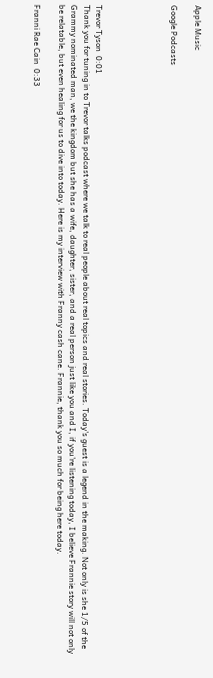Apple Music

Google Podcasts





Trevor Tyson  0:01
Thank you for tuning in to Trevor talks podcast where we talk to real people about real topics and real stories. Today's guest is a legend in the making. Not only is she 1/5 of the Grammy nominated man, we the kingdom but she has a wife, daughter, sister, and a real person just like you and I, if you're listening today, I believe Frannie story will not only be relatable, but even healing for us to dive into today. Here is my interview with Franny cash cane. Frannie, thank you so much for being here today.

Franni Rae Cain  0:33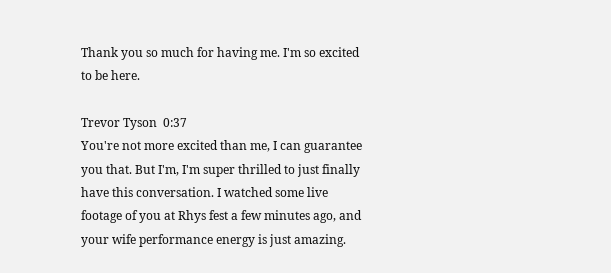Thank you so much for having me. I'm so excited to be here.

Trevor Tyson  0:37
You're not more excited than me, I can guarantee you that. But I'm, I'm super thrilled to just finally have this conversation. I watched some live footage of you at Rhys fest a few minutes ago, and your wife performance energy is just amazing.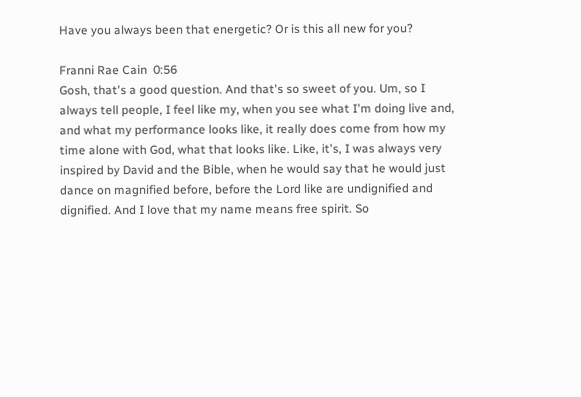Have you always been that energetic? Or is this all new for you?

Franni Rae Cain  0:56
Gosh, that's a good question. And that's so sweet of you. Um, so I always tell people, I feel like my, when you see what I'm doing live and, and what my performance looks like, it really does come from how my time alone with God, what that looks like. Like, it's, I was always very inspired by David and the Bible, when he would say that he would just dance on magnified before, before the Lord like are undignified and dignified. And I love that my name means free spirit. So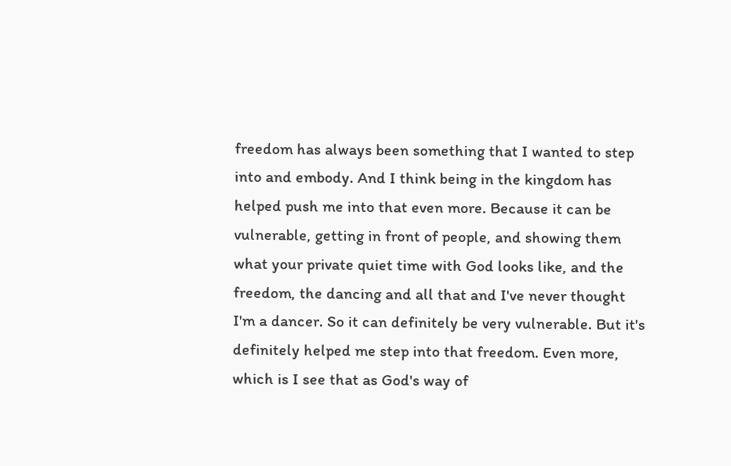freedom has always been something that I wanted to step into and embody. And I think being in the kingdom has helped push me into that even more. Because it can be vulnerable, getting in front of people, and showing them what your private quiet time with God looks like, and the freedom, the dancing and all that and I've never thought I'm a dancer. So it can definitely be very vulnerable. But it's definitely helped me step into that freedom. Even more, which is I see that as God's way of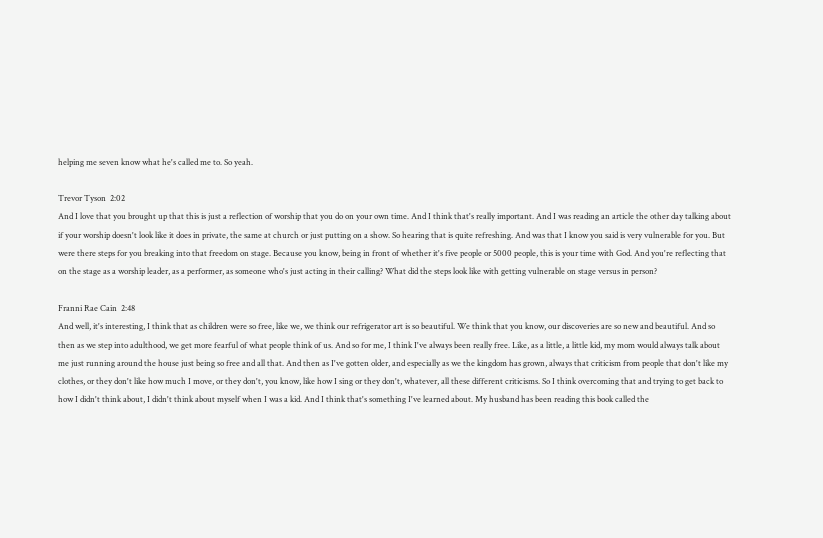helping me seven know what he's called me to. So yeah.

Trevor Tyson  2:02
And I love that you brought up that this is just a reflection of worship that you do on your own time. And I think that's really important. And I was reading an article the other day talking about if your worship doesn't look like it does in private, the same at church or just putting on a show. So hearing that is quite refreshing. And was that I know you said is very vulnerable for you. But were there steps for you breaking into that freedom on stage. Because you know, being in front of whether it's five people or 5000 people, this is your time with God. And you're reflecting that on the stage as a worship leader, as a performer, as someone who's just acting in their calling? What did the steps look like with getting vulnerable on stage versus in person?

Franni Rae Cain  2:48
And well, it's interesting, I think that as children were so free, like we, we think our refrigerator art is so beautiful. We think that you know, our discoveries are so new and beautiful. And so then as we step into adulthood, we get more fearful of what people think of us. And so for me, I think I've always been really free. Like, as a little, a little kid, my mom would always talk about me just running around the house just being so free and all that. And then as I've gotten older, and especially as we the kingdom has grown, always that criticism from people that don't like my clothes, or they don't like how much I move, or they don't, you know, like how I sing or they don't, whatever, all these different criticisms. So I think overcoming that and trying to get back to how I didn't think about, I didn't think about myself when I was a kid. And I think that's something I've learned about. My husband has been reading this book called the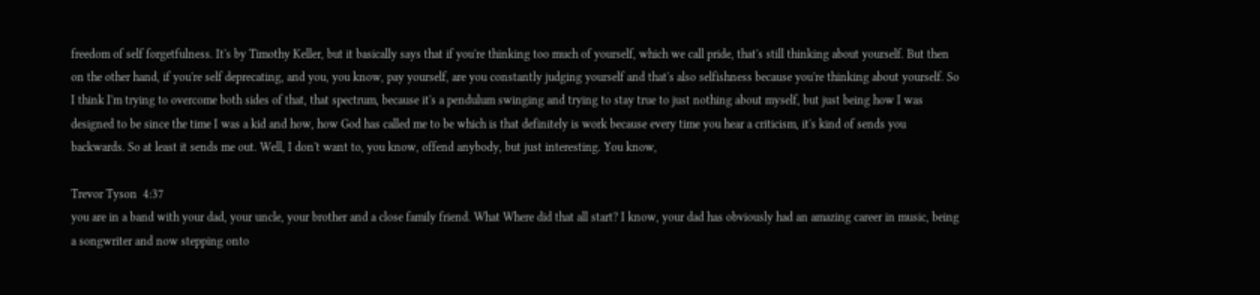freedom of self forgetfulness. It's by Timothy Keller, but it basically says that if you're thinking too much of yourself, which we call pride, that's still thinking about yourself. But then on the other hand, if you're self deprecating, and you, you know, pay yourself, are you constantly judging yourself and that's also selfishness because you're thinking about yourself. So I think I'm trying to overcome both sides of that, that spectrum, because it's a pendulum swinging and trying to stay true to just nothing about myself, but just being how I was designed to be since the time I was a kid and how, how God has called me to be which is that definitely is work because every time you hear a criticism, it's kind of sends you backwards. So at least it sends me out. Well, I don't want to, you know, offend anybody, but just interesting. You know,

Trevor Tyson  4:37
you are in a band with your dad, your uncle, your brother and a close family friend. What Where did that all start? I know, your dad has obviously had an amazing career in music, being a songwriter and now stepping onto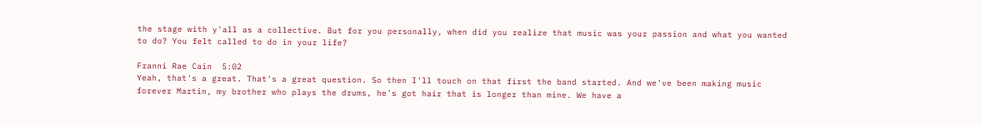the stage with y'all as a collective. But for you personally, when did you realize that music was your passion and what you wanted to do? You felt called to do in your life?

Franni Rae Cain  5:02
Yeah, that's a great. That's a great question. So then I'll touch on that first the band started. And we've been making music forever Martin, my brother who plays the drums, he's got hair that is longer than mine. We have a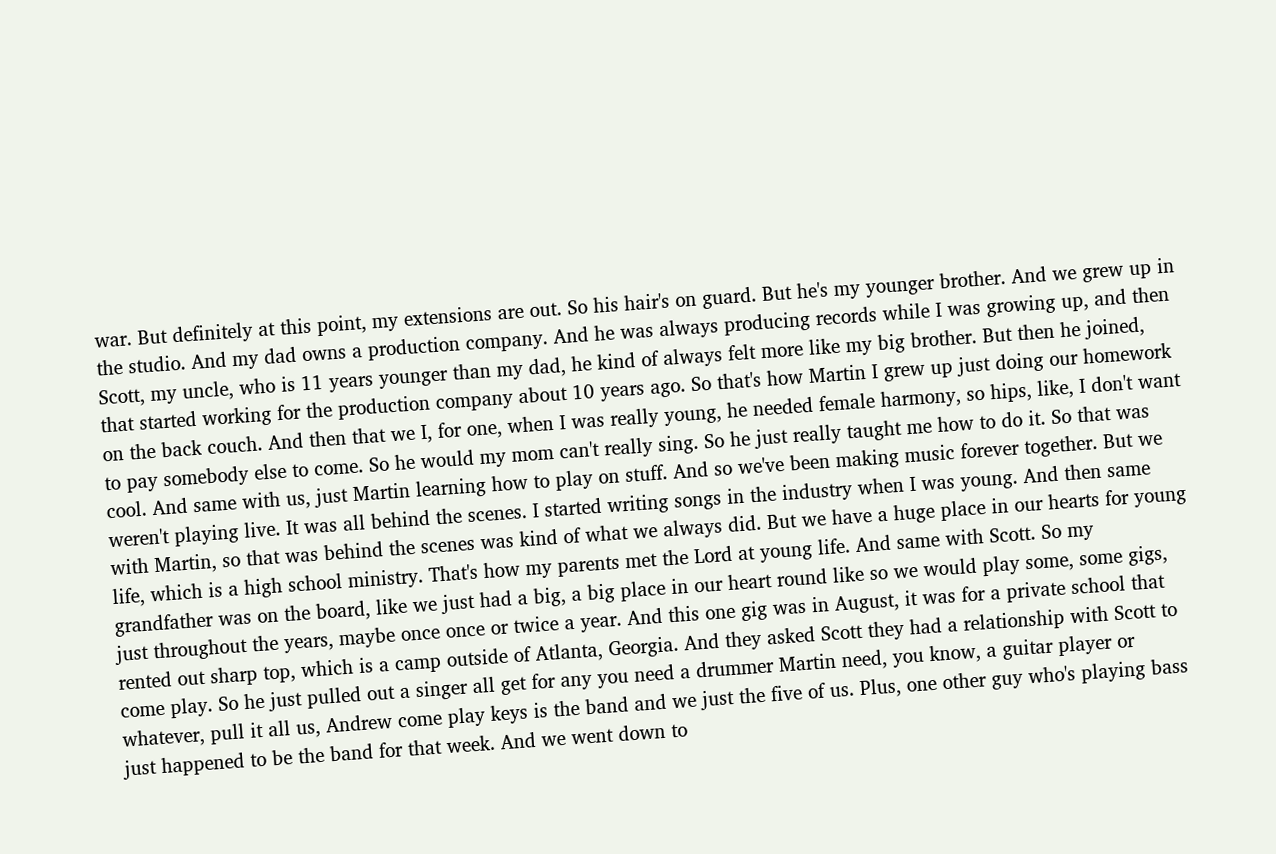war. But definitely at this point, my extensions are out. So his hair's on guard. But he's my younger brother. And we grew up in the studio. And my dad owns a production company. And he was always producing records while I was growing up, and then Scott, my uncle, who is 11 years younger than my dad, he kind of always felt more like my big brother. But then he joined, that started working for the production company about 10 years ago. So that's how Martin I grew up just doing our homework on the back couch. And then that we I, for one, when I was really young, he needed female harmony, so hips, like, I don't want to pay somebody else to come. So he would my mom can't really sing. So he just really taught me how to do it. So that was cool. And same with us, just Martin learning how to play on stuff. And so we've been making music forever together. But we weren't playing live. It was all behind the scenes. I started writing songs in the industry when I was young. And then same with Martin, so that was behind the scenes was kind of what we always did. But we have a huge place in our hearts for young life, which is a high school ministry. That's how my parents met the Lord at young life. And same with Scott. So my grandfather was on the board, like we just had a big, a big place in our heart round like so we would play some, some gigs, just throughout the years, maybe once once or twice a year. And this one gig was in August, it was for a private school that rented out sharp top, which is a camp outside of Atlanta, Georgia. And they asked Scott they had a relationship with Scott to come play. So he just pulled out a singer all get for any you need a drummer Martin need, you know, a guitar player or whatever, pull it all us, Andrew come play keys is the band and we just the five of us. Plus, one other guy who's playing bass just happened to be the band for that week. And we went down to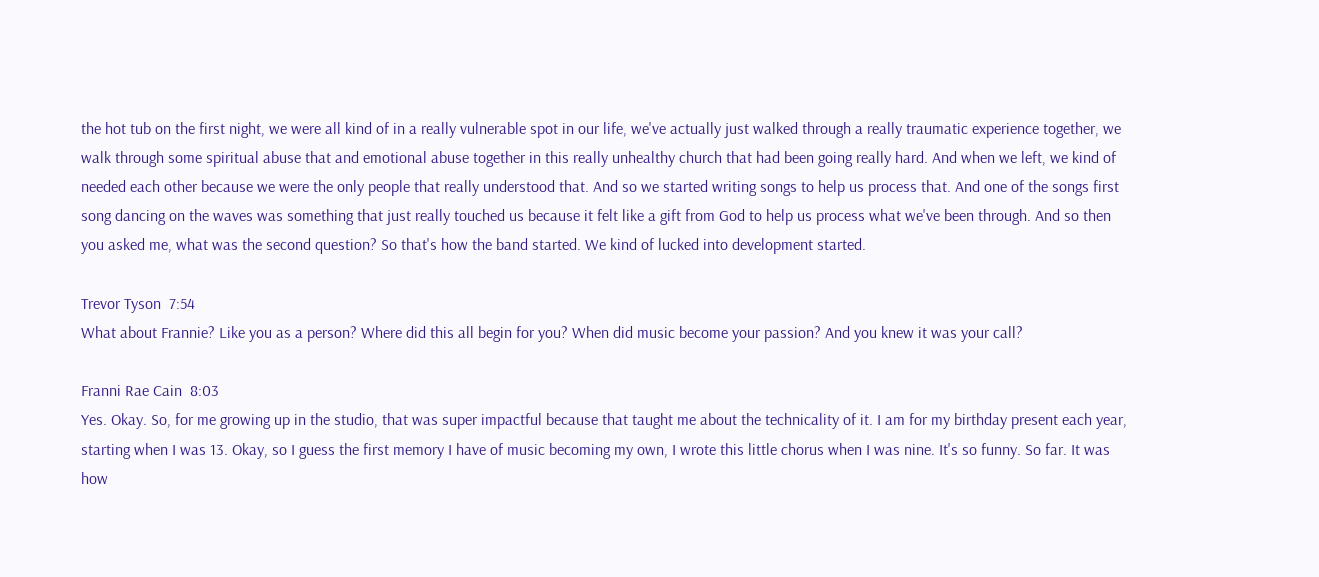the hot tub on the first night, we were all kind of in a really vulnerable spot in our life, we've actually just walked through a really traumatic experience together, we walk through some spiritual abuse that and emotional abuse together in this really unhealthy church that had been going really hard. And when we left, we kind of needed each other because we were the only people that really understood that. And so we started writing songs to help us process that. And one of the songs first song dancing on the waves was something that just really touched us because it felt like a gift from God to help us process what we've been through. And so then you asked me, what was the second question? So that's how the band started. We kind of lucked into development started.

Trevor Tyson  7:54
What about Frannie? Like you as a person? Where did this all begin for you? When did music become your passion? And you knew it was your call?

Franni Rae Cain  8:03
Yes. Okay. So, for me growing up in the studio, that was super impactful because that taught me about the technicality of it. I am for my birthday present each year, starting when I was 13. Okay, so I guess the first memory I have of music becoming my own, I wrote this little chorus when I was nine. It's so funny. So far. It was how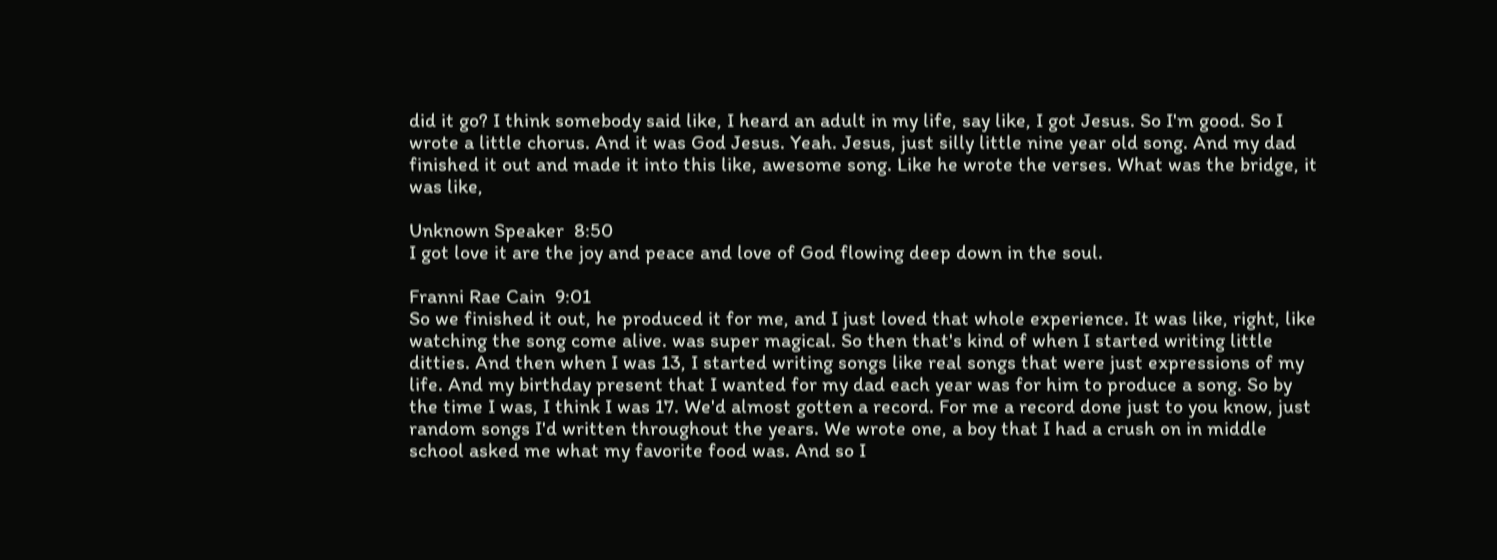did it go? I think somebody said like, I heard an adult in my life, say like, I got Jesus. So I'm good. So I wrote a little chorus. And it was God Jesus. Yeah. Jesus, just silly little nine year old song. And my dad finished it out and made it into this like, awesome song. Like he wrote the verses. What was the bridge, it was like,

Unknown Speaker  8:50
I got love it are the joy and peace and love of God flowing deep down in the soul.

Franni Rae Cain  9:01
So we finished it out, he produced it for me, and I just loved that whole experience. It was like, right, like watching the song come alive. was super magical. So then that's kind of when I started writing little ditties. And then when I was 13, I started writing songs like real songs that were just expressions of my life. And my birthday present that I wanted for my dad each year was for him to produce a song. So by the time I was, I think I was 17. We'd almost gotten a record. For me a record done just to you know, just random songs I'd written throughout the years. We wrote one, a boy that I had a crush on in middle school asked me what my favorite food was. And so I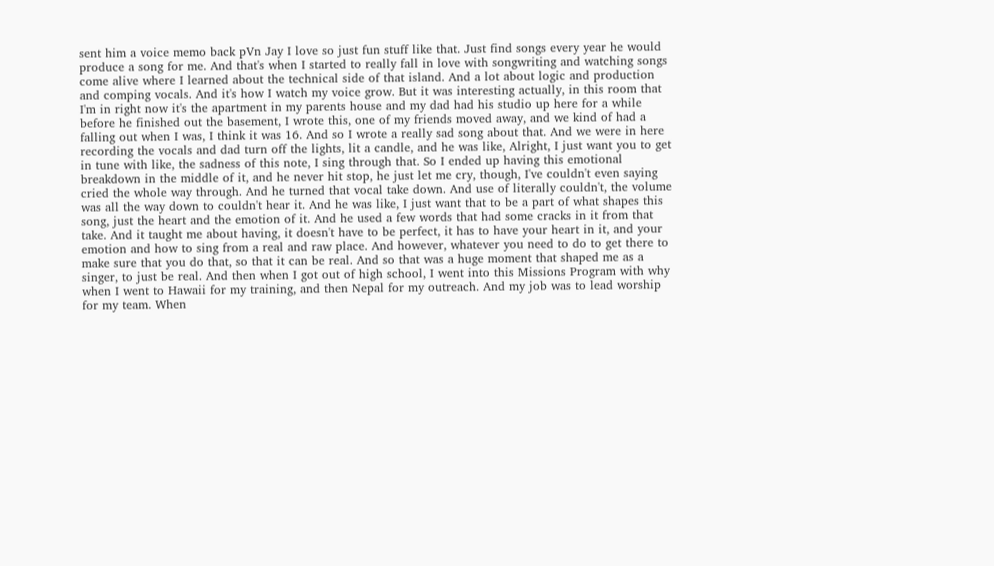sent him a voice memo back pVn Jay I love so just fun stuff like that. Just find songs every year he would produce a song for me. And that's when I started to really fall in love with songwriting and watching songs come alive where I learned about the technical side of that island. And a lot about logic and production and comping vocals. And it's how I watch my voice grow. But it was interesting actually, in this room that I'm in right now it's the apartment in my parents house and my dad had his studio up here for a while before he finished out the basement, I wrote this, one of my friends moved away, and we kind of had a falling out when I was, I think it was 16. And so I wrote a really sad song about that. And we were in here recording the vocals and dad turn off the lights, lit a candle, and he was like, Alright, I just want you to get in tune with like, the sadness of this note, I sing through that. So I ended up having this emotional breakdown in the middle of it, and he never hit stop, he just let me cry, though, I've couldn't even saying cried the whole way through. And he turned that vocal take down. And use of literally couldn't, the volume was all the way down to couldn't hear it. And he was like, I just want that to be a part of what shapes this song, just the heart and the emotion of it. And he used a few words that had some cracks in it from that take. And it taught me about having, it doesn't have to be perfect, it has to have your heart in it, and your emotion and how to sing from a real and raw place. And however, whatever you need to do to get there to make sure that you do that, so that it can be real. And so that was a huge moment that shaped me as a singer, to just be real. And then when I got out of high school, I went into this Missions Program with why when I went to Hawaii for my training, and then Nepal for my outreach. And my job was to lead worship for my team. When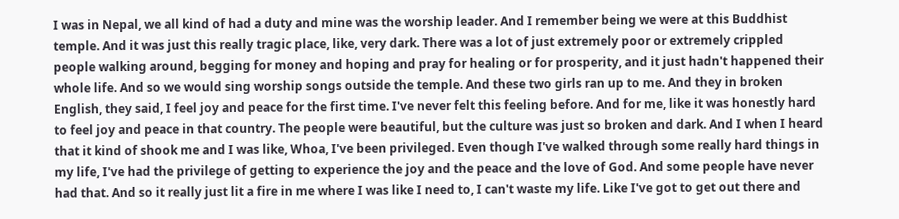I was in Nepal, we all kind of had a duty and mine was the worship leader. And I remember being we were at this Buddhist temple. And it was just this really tragic place, like, very dark. There was a lot of just extremely poor or extremely crippled people walking around, begging for money and hoping and pray for healing or for prosperity, and it just hadn't happened their whole life. And so we would sing worship songs outside the temple. And these two girls ran up to me. And they in broken English, they said, I feel joy and peace for the first time. I've never felt this feeling before. And for me, like it was honestly hard to feel joy and peace in that country. The people were beautiful, but the culture was just so broken and dark. And I when I heard that it kind of shook me and I was like, Whoa, I've been privileged. Even though I've walked through some really hard things in my life, I've had the privilege of getting to experience the joy and the peace and the love of God. And some people have never had that. And so it really just lit a fire in me where I was like I need to, I can't waste my life. Like I've got to get out there and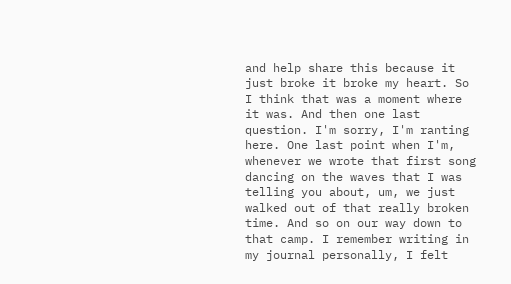and help share this because it just broke it broke my heart. So I think that was a moment where it was. And then one last question. I'm sorry, I'm ranting here. One last point when I'm, whenever we wrote that first song dancing on the waves that I was telling you about, um, we just walked out of that really broken time. And so on our way down to that camp. I remember writing in my journal personally, I felt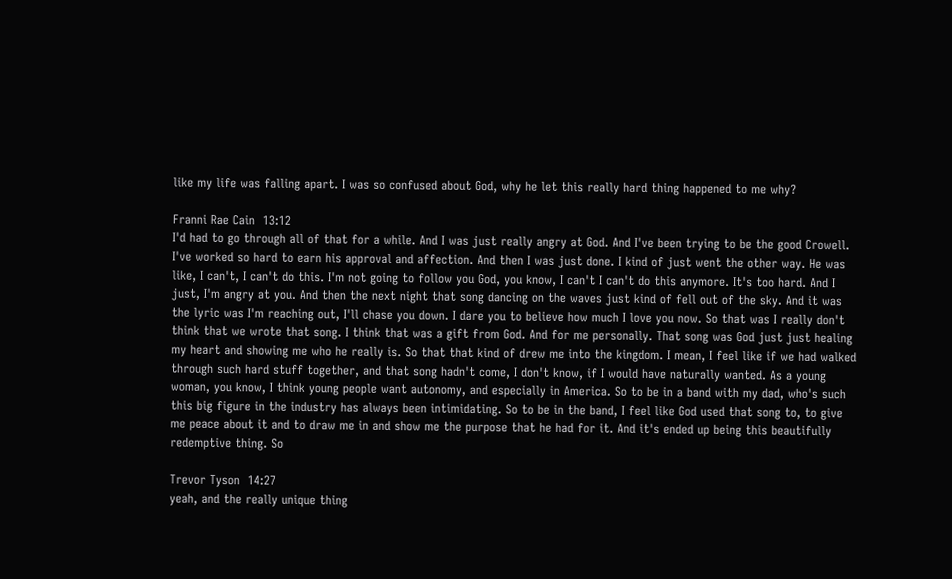like my life was falling apart. I was so confused about God, why he let this really hard thing happened to me why?

Franni Rae Cain  13:12
I'd had to go through all of that for a while. And I was just really angry at God. And I've been trying to be the good Crowell. I've worked so hard to earn his approval and affection. And then I was just done. I kind of just went the other way. He was like, I can't, I can't do this. I'm not going to follow you God, you know, I can't I can't do this anymore. It's too hard. And I just, I'm angry at you. And then the next night that song dancing on the waves just kind of fell out of the sky. And it was the lyric was I'm reaching out, I'll chase you down. I dare you to believe how much I love you now. So that was I really don't think that we wrote that song. I think that was a gift from God. And for me personally. That song was God just just healing my heart and showing me who he really is. So that that kind of drew me into the kingdom. I mean, I feel like if we had walked through such hard stuff together, and that song hadn't come, I don't know, if I would have naturally wanted. As a young woman, you know, I think young people want autonomy, and especially in America. So to be in a band with my dad, who's such this big figure in the industry has always been intimidating. So to be in the band, I feel like God used that song to, to give me peace about it and to draw me in and show me the purpose that he had for it. And it's ended up being this beautifully redemptive thing. So

Trevor Tyson  14:27
yeah, and the really unique thing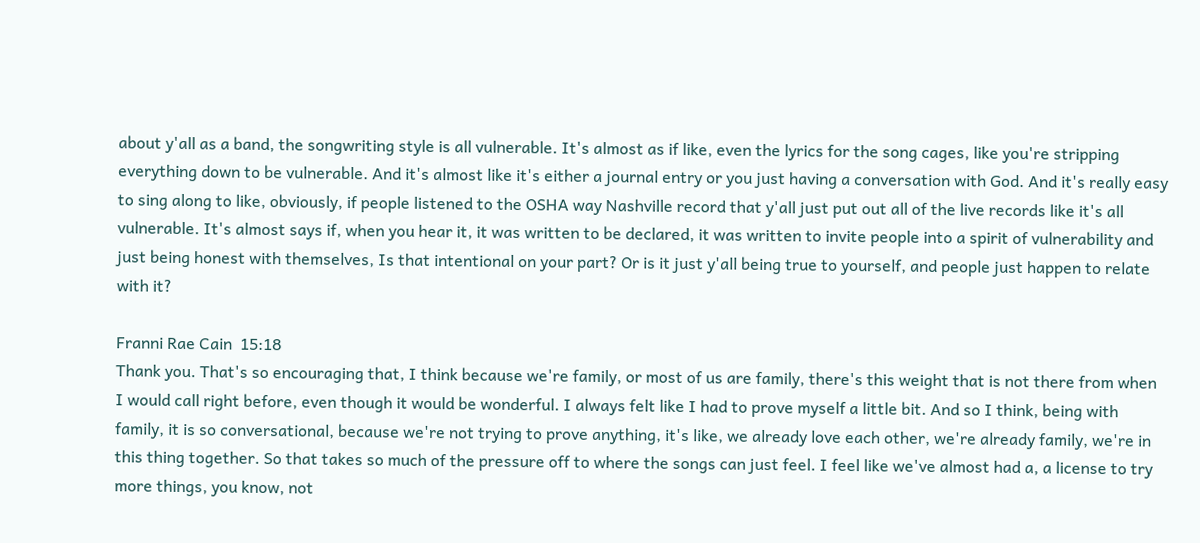about y'all as a band, the songwriting style is all vulnerable. It's almost as if like, even the lyrics for the song cages, like you're stripping everything down to be vulnerable. And it's almost like it's either a journal entry or you just having a conversation with God. And it's really easy to sing along to like, obviously, if people listened to the OSHA way Nashville record that y'all just put out all of the live records like it's all vulnerable. It's almost says if, when you hear it, it was written to be declared, it was written to invite people into a spirit of vulnerability and just being honest with themselves, Is that intentional on your part? Or is it just y'all being true to yourself, and people just happen to relate with it?

Franni Rae Cain  15:18
Thank you. That's so encouraging that, I think because we're family, or most of us are family, there's this weight that is not there from when I would call right before, even though it would be wonderful. I always felt like I had to prove myself a little bit. And so I think, being with family, it is so conversational, because we're not trying to prove anything, it's like, we already love each other, we're already family, we're in this thing together. So that takes so much of the pressure off to where the songs can just feel. I feel like we've almost had a, a license to try more things, you know, not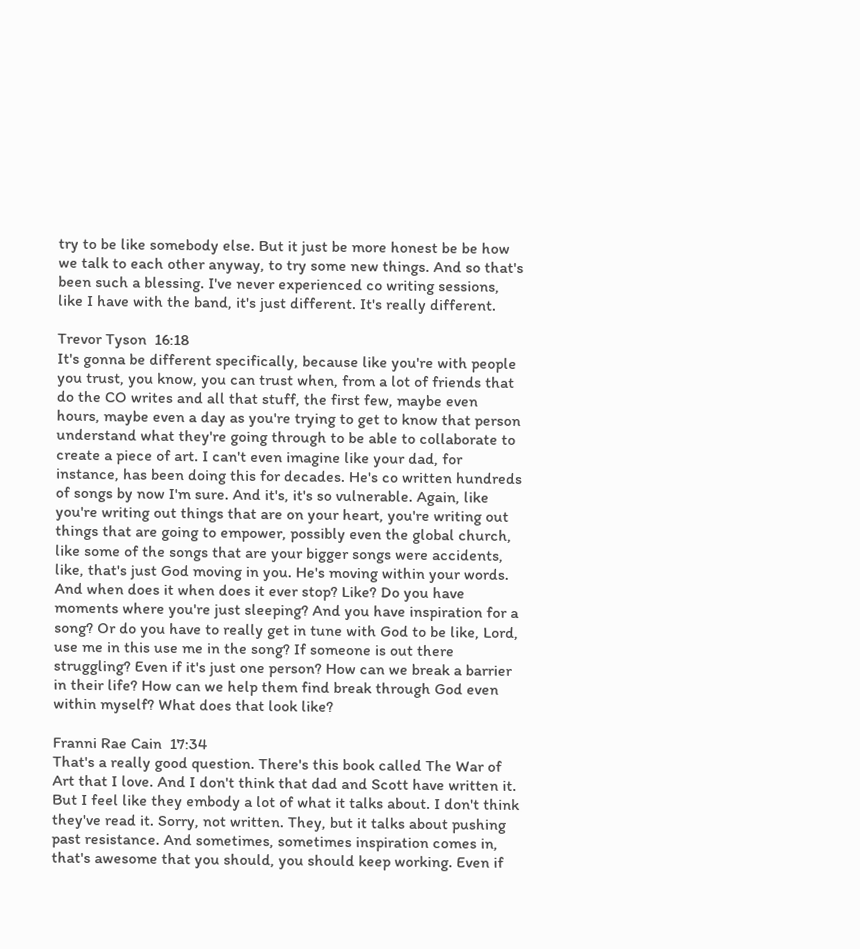try to be like somebody else. But it just be more honest be be how we talk to each other anyway, to try some new things. And so that's been such a blessing. I've never experienced co writing sessions, like I have with the band, it's just different. It's really different.

Trevor Tyson  16:18
It's gonna be different specifically, because like you're with people you trust, you know, you can trust when, from a lot of friends that do the CO writes and all that stuff, the first few, maybe even hours, maybe even a day as you're trying to get to know that person understand what they're going through to be able to collaborate to create a piece of art. I can't even imagine like your dad, for instance, has been doing this for decades. He's co written hundreds of songs by now I'm sure. And it's, it's so vulnerable. Again, like you're writing out things that are on your heart, you're writing out things that are going to empower, possibly even the global church, like some of the songs that are your bigger songs were accidents, like, that's just God moving in you. He's moving within your words. And when does it when does it ever stop? Like? Do you have moments where you're just sleeping? And you have inspiration for a song? Or do you have to really get in tune with God to be like, Lord, use me in this use me in the song? If someone is out there struggling? Even if it's just one person? How can we break a barrier in their life? How can we help them find break through God even within myself? What does that look like?

Franni Rae Cain  17:34
That's a really good question. There's this book called The War of Art that I love. And I don't think that dad and Scott have written it. But I feel like they embody a lot of what it talks about. I don't think they've read it. Sorry, not written. They, but it talks about pushing past resistance. And sometimes, sometimes inspiration comes in, that's awesome that you should, you should keep working. Even if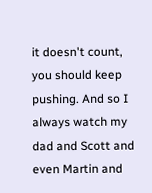it doesn't count, you should keep pushing. And so I always watch my dad and Scott and even Martin and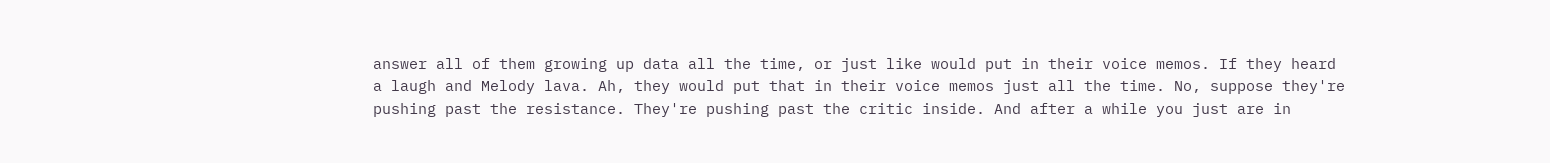answer all of them growing up data all the time, or just like would put in their voice memos. If they heard a laugh and Melody lava. Ah, they would put that in their voice memos just all the time. No, suppose they're pushing past the resistance. They're pushing past the critic inside. And after a while you just are in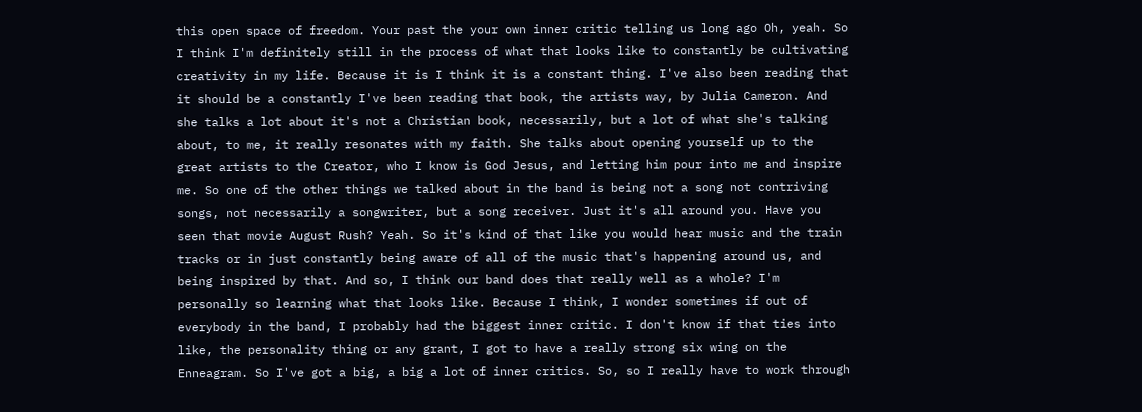this open space of freedom. Your past the your own inner critic telling us long ago Oh, yeah. So I think I'm definitely still in the process of what that looks like to constantly be cultivating creativity in my life. Because it is I think it is a constant thing. I've also been reading that it should be a constantly I've been reading that book, the artists way, by Julia Cameron. And she talks a lot about it's not a Christian book, necessarily, but a lot of what she's talking about, to me, it really resonates with my faith. She talks about opening yourself up to the great artists to the Creator, who I know is God Jesus, and letting him pour into me and inspire me. So one of the other things we talked about in the band is being not a song not contriving songs, not necessarily a songwriter, but a song receiver. Just it's all around you. Have you seen that movie August Rush? Yeah. So it's kind of that like you would hear music and the train tracks or in just constantly being aware of all of the music that's happening around us, and being inspired by that. And so, I think our band does that really well as a whole? I'm personally so learning what that looks like. Because I think, I wonder sometimes if out of everybody in the band, I probably had the biggest inner critic. I don't know if that ties into like, the personality thing or any grant, I got to have a really strong six wing on the Enneagram. So I've got a big, a big a lot of inner critics. So, so I really have to work through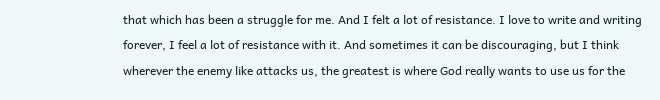that which has been a struggle for me. And I felt a lot of resistance. I love to write and writing forever, I feel a lot of resistance with it. And sometimes it can be discouraging, but I think wherever the enemy like attacks us, the greatest is where God really wants to use us for the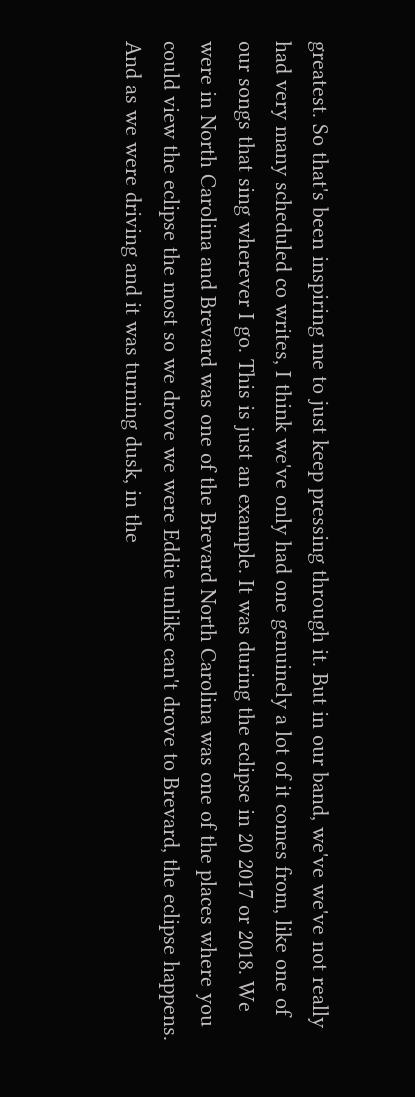greatest. So that's been inspiring me to just keep pressing through it. But in our band, we've we've not really had very many scheduled co writes, I think we've only had one genuinely a lot of it comes from, like one of our songs that sing wherever I go. This is just an example. It was during the eclipse in 20 2017 or 2018. We were in North Carolina and Brevard was one of the Brevard North Carolina was one of the places where you could view the eclipse the most so we drove we were Eddie unlike can't drove to Brevard, the eclipse happens. And as we were driving and it was turning dusk, in the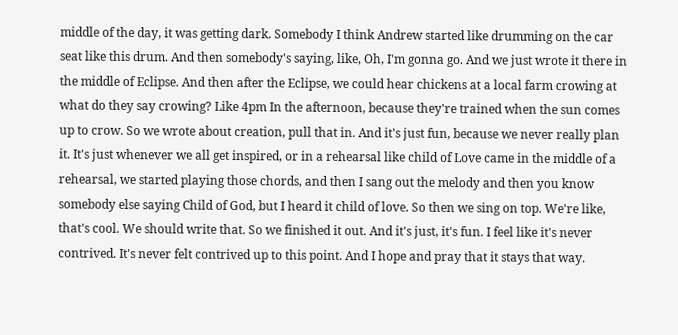middle of the day, it was getting dark. Somebody I think Andrew started like drumming on the car seat like this drum. And then somebody's saying, like, Oh, I'm gonna go. And we just wrote it there in the middle of Eclipse. And then after the Eclipse, we could hear chickens at a local farm crowing at what do they say crowing? Like 4pm In the afternoon, because they're trained when the sun comes up to crow. So we wrote about creation, pull that in. And it's just fun, because we never really plan it. It's just whenever we all get inspired, or in a rehearsal like child of Love came in the middle of a rehearsal, we started playing those chords, and then I sang out the melody and then you know somebody else saying Child of God, but I heard it child of love. So then we sing on top. We're like, that's cool. We should write that. So we finished it out. And it's just, it's fun. I feel like it's never contrived. It's never felt contrived up to this point. And I hope and pray that it stays that way.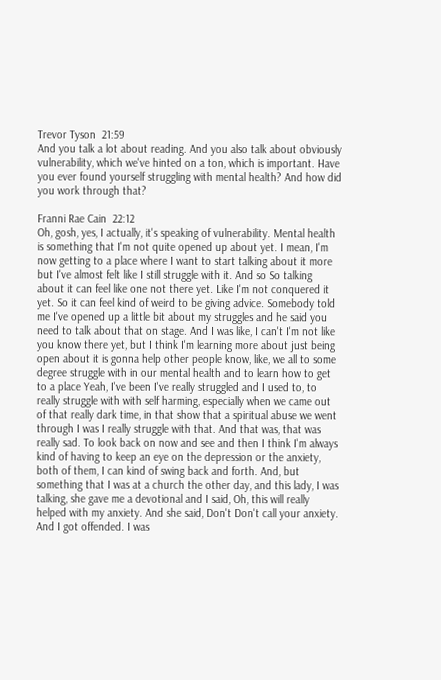Trevor Tyson  21:59
And you talk a lot about reading. And you also talk about obviously vulnerability, which we've hinted on a ton, which is important. Have you ever found yourself struggling with mental health? And how did you work through that?

Franni Rae Cain  22:12
Oh, gosh, yes, I actually, it's speaking of vulnerability. Mental health is something that I'm not quite opened up about yet. I mean, I'm now getting to a place where I want to start talking about it more but I've almost felt like I still struggle with it. And so So talking about it can feel like one not there yet. Like I'm not conquered it yet. So it can feel kind of weird to be giving advice. Somebody told me I've opened up a little bit about my struggles and he said you need to talk about that on stage. And I was like, I can't I'm not like you know there yet, but I think I'm learning more about just being open about it is gonna help other people know, like, we all to some degree struggle with in our mental health and to learn how to get to a place Yeah, I've been I've really struggled and I used to, to really struggle with with self harming, especially when we came out of that really dark time, in that show that a spiritual abuse we went through I was I really struggle with that. And that was, that was really sad. To look back on now and see and then I think I'm always kind of having to keep an eye on the depression or the anxiety, both of them, I can kind of swing back and forth. And, but something that I was at a church the other day, and this lady, I was talking, she gave me a devotional and I said, Oh, this will really helped with my anxiety. And she said, Don't Don't call your anxiety. And I got offended. I was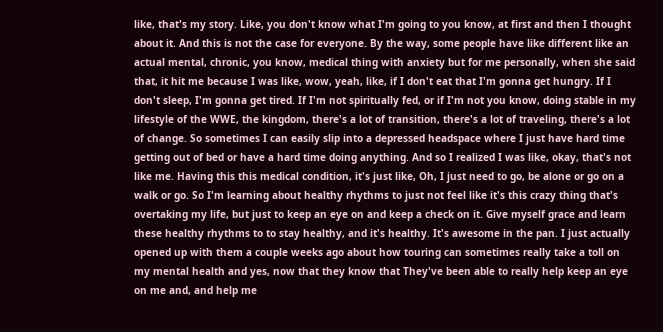like, that's my story. Like, you don't know what I'm going to you know, at first and then I thought about it. And this is not the case for everyone. By the way, some people have like different like an actual mental, chronic, you know, medical thing with anxiety but for me personally, when she said that, it hit me because I was like, wow, yeah, like, if I don't eat that I'm gonna get hungry. If I don't sleep, I'm gonna get tired. If I'm not spiritually fed, or if I'm not you know, doing stable in my lifestyle of the WWE, the kingdom, there's a lot of transition, there's a lot of traveling, there's a lot of change. So sometimes I can easily slip into a depressed headspace where I just have hard time getting out of bed or have a hard time doing anything. And so I realized I was like, okay, that's not like me. Having this this medical condition, it's just like, Oh, I just need to go, be alone or go on a walk or go. So I'm learning about healthy rhythms to just not feel like it's this crazy thing that's overtaking my life, but just to keep an eye on and keep a check on it. Give myself grace and learn these healthy rhythms to to stay healthy, and it's healthy. It's awesome in the pan. I just actually opened up with them a couple weeks ago about how touring can sometimes really take a toll on my mental health and yes, now that they know that They've been able to really help keep an eye on me and, and help me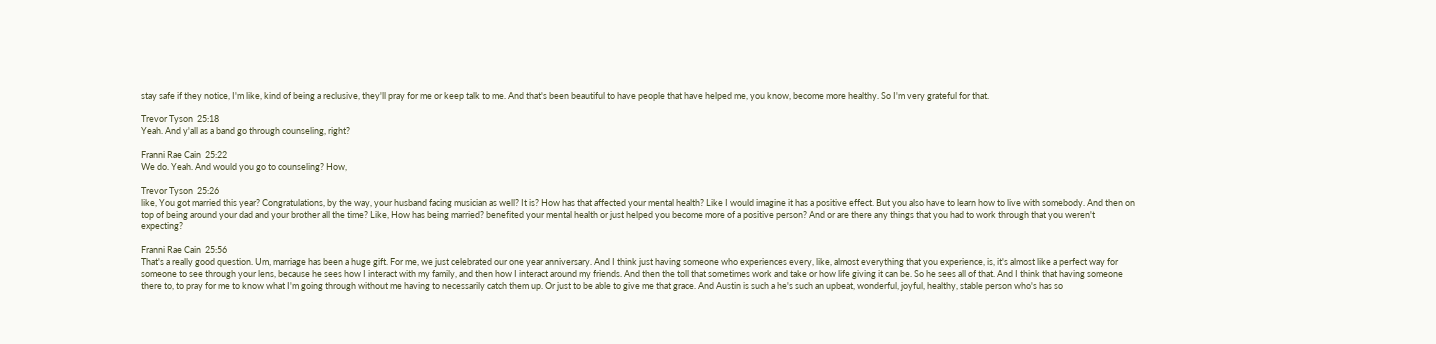stay safe if they notice, I'm like, kind of being a reclusive, they'll pray for me or keep talk to me. And that's been beautiful to have people that have helped me, you know, become more healthy. So I'm very grateful for that.

Trevor Tyson  25:18
Yeah. And y'all as a band go through counseling, right?

Franni Rae Cain  25:22
We do. Yeah. And would you go to counseling? How,

Trevor Tyson  25:26
like, You got married this year? Congratulations, by the way, your husband facing musician as well? It is? How has that affected your mental health? Like I would imagine it has a positive effect. But you also have to learn how to live with somebody. And then on top of being around your dad and your brother all the time? Like, How has being married? benefited your mental health or just helped you become more of a positive person? And or are there any things that you had to work through that you weren't expecting?

Franni Rae Cain  25:56
That's a really good question. Um, marriage has been a huge gift. For me, we just celebrated our one year anniversary. And I think just having someone who experiences every, like, almost everything that you experience, is, it's almost like a perfect way for someone to see through your lens, because he sees how I interact with my family, and then how I interact around my friends. And then the toll that sometimes work and take or how life giving it can be. So he sees all of that. And I think that having someone there to, to pray for me to know what I'm going through without me having to necessarily catch them up. Or just to be able to give me that grace. And Austin is such a he's such an upbeat, wonderful, joyful, healthy, stable person who's has so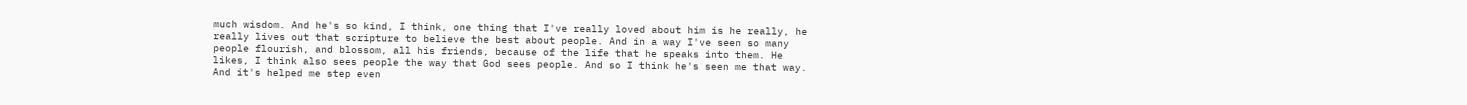much wisdom. And he's so kind, I think, one thing that I've really loved about him is he really, he really lives out that scripture to believe the best about people. And in a way I've seen so many people flourish, and blossom, all his friends, because of the life that he speaks into them. He likes, I think also sees people the way that God sees people. And so I think he's seen me that way. And it's helped me step even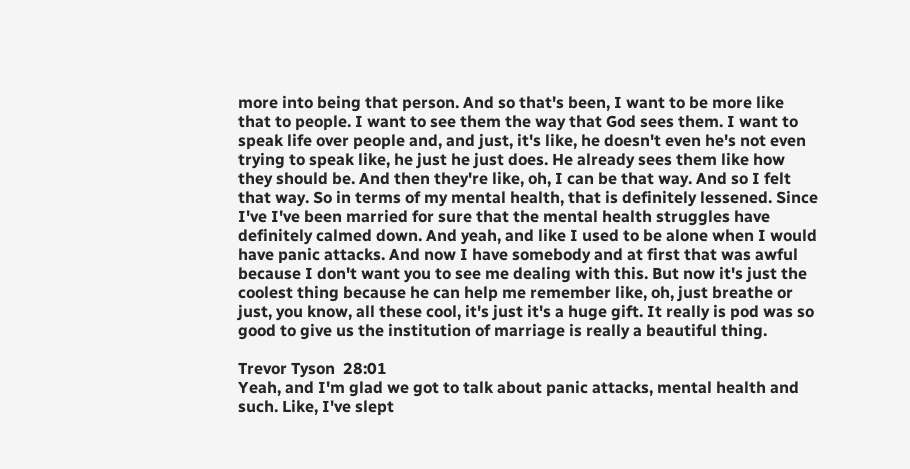more into being that person. And so that's been, I want to be more like that to people. I want to see them the way that God sees them. I want to speak life over people and, and just, it's like, he doesn't even he's not even trying to speak like, he just he just does. He already sees them like how they should be. And then they're like, oh, I can be that way. And so I felt that way. So in terms of my mental health, that is definitely lessened. Since I've I've been married for sure that the mental health struggles have definitely calmed down. And yeah, and like I used to be alone when I would have panic attacks. And now I have somebody and at first that was awful because I don't want you to see me dealing with this. But now it's just the coolest thing because he can help me remember like, oh, just breathe or just, you know, all these cool, it's just it's a huge gift. It really is pod was so good to give us the institution of marriage is really a beautiful thing.

Trevor Tyson  28:01
Yeah, and I'm glad we got to talk about panic attacks, mental health and such. Like, I've slept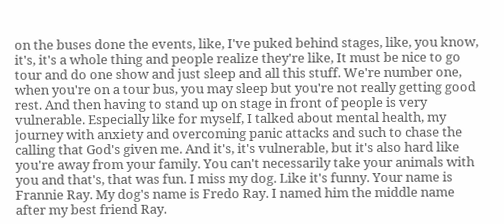on the buses done the events, like, I've puked behind stages, like, you know, it's, it's a whole thing and people realize they're like, It must be nice to go tour and do one show and just sleep and all this stuff. We're number one, when you're on a tour bus, you may sleep but you're not really getting good rest. And then having to stand up on stage in front of people is very vulnerable. Especially like for myself, I talked about mental health, my journey with anxiety and overcoming panic attacks and such to chase the calling that God's given me. And it's, it's vulnerable, but it's also hard like you're away from your family. You can't necessarily take your animals with you and that's, that was fun. I miss my dog. Like it's funny. Your name is Frannie Ray. My dog's name is Fredo Ray. I named him the middle name after my best friend Ray.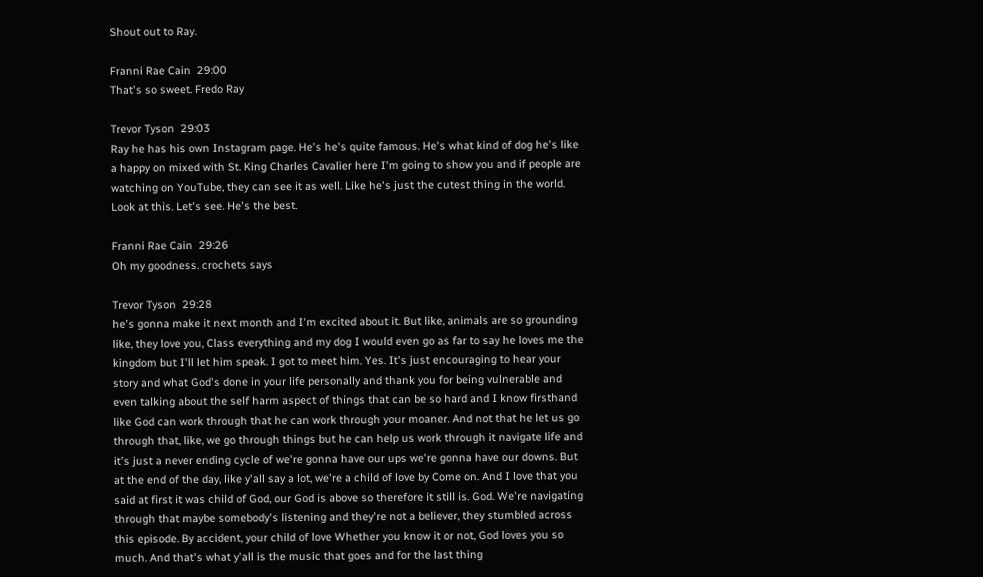Shout out to Ray.

Franni Rae Cain  29:00
That's so sweet. Fredo Ray

Trevor Tyson  29:03
Ray he has his own Instagram page. He's he's quite famous. He's what kind of dog he's like a happy on mixed with St. King Charles Cavalier here I'm going to show you and if people are watching on YouTube, they can see it as well. Like he's just the cutest thing in the world. Look at this. Let's see. He's the best.

Franni Rae Cain  29:26
Oh my goodness. crochets says

Trevor Tyson  29:28
he's gonna make it next month and I'm excited about it. But like, animals are so grounding like, they love you, Class everything and my dog I would even go as far to say he loves me the kingdom but I'll let him speak. I got to meet him. Yes. It's just encouraging to hear your story and what God's done in your life personally and thank you for being vulnerable and even talking about the self harm aspect of things that can be so hard and I know firsthand like God can work through that he can work through your moaner. And not that he let us go through that, like, we go through things but he can help us work through it navigate life and it's just a never ending cycle of we're gonna have our ups we're gonna have our downs. But at the end of the day, like y'all say a lot, we're a child of love by Come on. And I love that you said at first it was child of God, our God is above so therefore it still is. God. We're navigating through that maybe somebody's listening and they're not a believer, they stumbled across this episode. By accident, your child of love Whether you know it or not, God loves you so much. And that's what y'all is the music that goes and for the last thing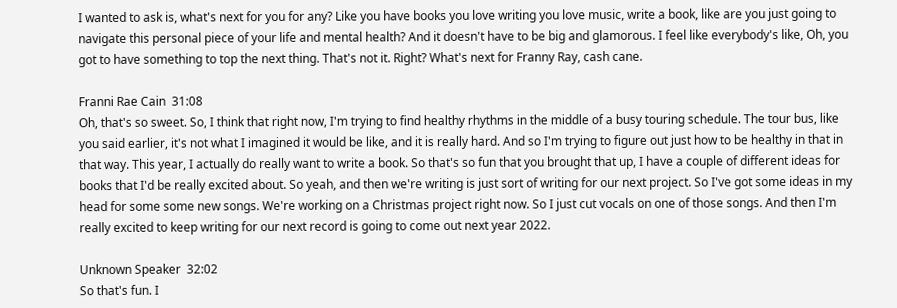I wanted to ask is, what's next for you for any? Like you have books you love writing you love music, write a book, like are you just going to navigate this personal piece of your life and mental health? And it doesn't have to be big and glamorous. I feel like everybody's like, Oh, you got to have something to top the next thing. That's not it. Right? What's next for Franny Ray, cash cane.

Franni Rae Cain  31:08
Oh, that's so sweet. So, I think that right now, I'm trying to find healthy rhythms in the middle of a busy touring schedule. The tour bus, like you said earlier, it's not what I imagined it would be like, and it is really hard. And so I'm trying to figure out just how to be healthy in that in that way. This year, I actually do really want to write a book. So that's so fun that you brought that up, I have a couple of different ideas for books that I'd be really excited about. So yeah, and then we're writing is just sort of writing for our next project. So I've got some ideas in my head for some some new songs. We're working on a Christmas project right now. So I just cut vocals on one of those songs. And then I'm really excited to keep writing for our next record is going to come out next year 2022.

Unknown Speaker  32:02
So that's fun. I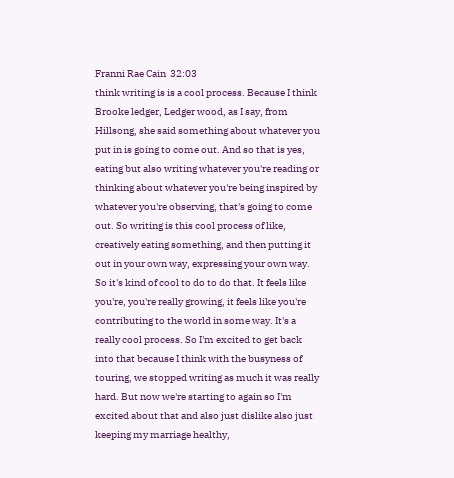Franni Rae Cain  32:03
think writing is is a cool process. Because I think Brooke ledger, Ledger wood, as I say, from Hillsong, she said something about whatever you put in is going to come out. And so that is yes, eating but also writing whatever you're reading or thinking about whatever you're being inspired by whatever you're observing, that's going to come out. So writing is this cool process of like, creatively eating something, and then putting it out in your own way, expressing your own way. So it's kind of cool to do to do that. It feels like you're, you're really growing, it feels like you're contributing to the world in some way. It's a really cool process. So I'm excited to get back into that because I think with the busyness of touring, we stopped writing as much it was really hard. But now we're starting to again so I'm excited about that and also just dislike also just keeping my marriage healthy,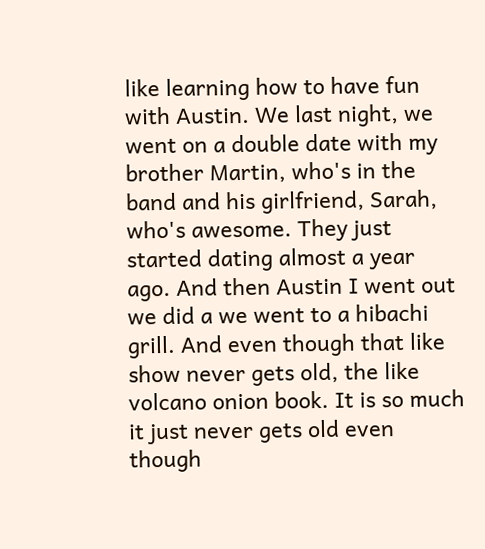like learning how to have fun with Austin. We last night, we went on a double date with my brother Martin, who's in the band and his girlfriend, Sarah, who's awesome. They just started dating almost a year ago. And then Austin I went out we did a we went to a hibachi grill. And even though that like show never gets old, the like volcano onion book. It is so much it just never gets old even though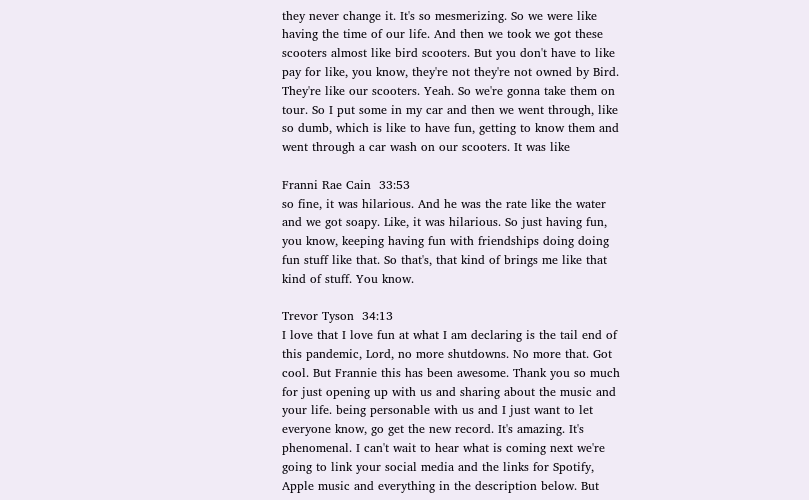they never change it. It's so mesmerizing. So we were like having the time of our life. And then we took we got these scooters almost like bird scooters. But you don't have to like pay for like, you know, they're not they're not owned by Bird. They're like our scooters. Yeah. So we're gonna take them on tour. So I put some in my car and then we went through, like so dumb, which is like to have fun, getting to know them and went through a car wash on our scooters. It was like

Franni Rae Cain  33:53
so fine, it was hilarious. And he was the rate like the water and we got soapy. Like, it was hilarious. So just having fun, you know, keeping having fun with friendships doing doing fun stuff like that. So that's, that kind of brings me like that kind of stuff. You know.

Trevor Tyson  34:13
I love that I love fun at what I am declaring is the tail end of this pandemic, Lord, no more shutdowns. No more that. Got cool. But Frannie this has been awesome. Thank you so much for just opening up with us and sharing about the music and your life. being personable with us and I just want to let everyone know, go get the new record. It's amazing. It's phenomenal. I can't wait to hear what is coming next we're going to link your social media and the links for Spotify, Apple music and everything in the description below. But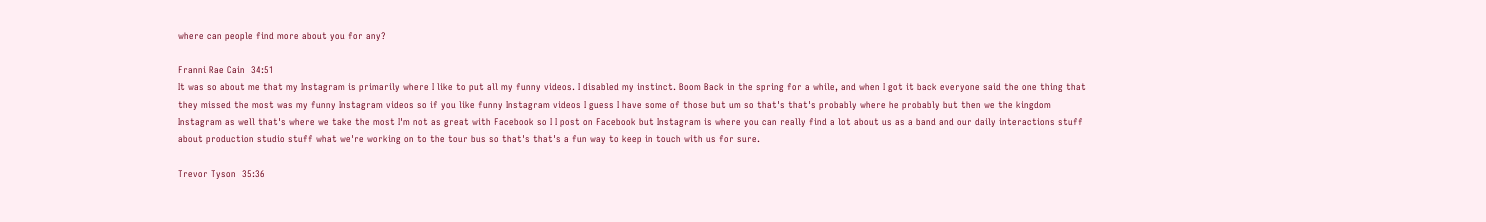where can people find more about you for any?

Franni Rae Cain  34:51
It was so about me that my Instagram is primarily where I like to put all my funny videos. I disabled my instinct. Boom Back in the spring for a while, and when I got it back everyone said the one thing that they missed the most was my funny Instagram videos so if you like funny Instagram videos I guess I have some of those but um so that's that's probably where he probably but then we the kingdom Instagram as well that's where we take the most I'm not as great with Facebook so I I post on Facebook but Instagram is where you can really find a lot about us as a band and our daily interactions stuff about production studio stuff what we're working on to the tour bus so that's that's a fun way to keep in touch with us for sure.

Trevor Tyson  35:36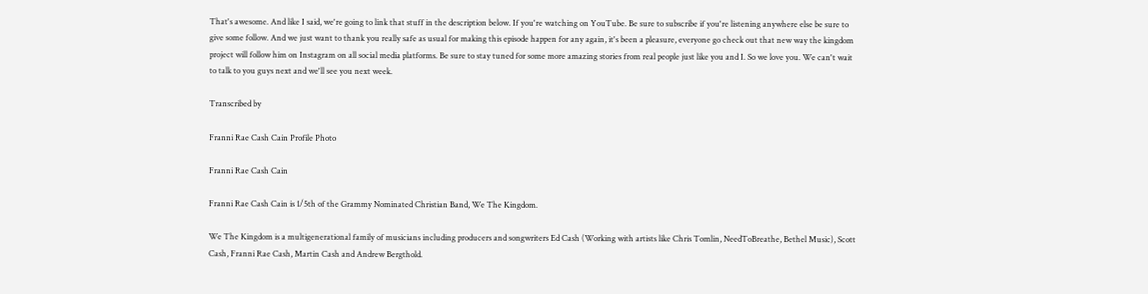That's awesome. And like I said, we're going to link that stuff in the description below. If you're watching on YouTube. Be sure to subscribe if you're listening anywhere else be sure to give some follow. And we just want to thank you really safe as usual for making this episode happen for any again, it's been a pleasure, everyone go check out that new way the kingdom project will follow him on Instagram on all social media platforms. Be sure to stay tuned for some more amazing stories from real people just like you and I. So we love you. We can't wait to talk to you guys next and we'll see you next week.

Transcribed by

Franni Rae Cash Cain Profile Photo

Franni Rae Cash Cain

Franni Rae Cash Cain is 1/5th of the Grammy Nominated Christian Band, We The Kingdom.

We The Kingdom is a multigenerational family of musicians including producers and songwriters Ed Cash (Working with artists like Chris Tomlin, NeedToBreathe, Bethel Music), Scott Cash, Franni Rae Cash, Martin Cash and Andrew Bergthold.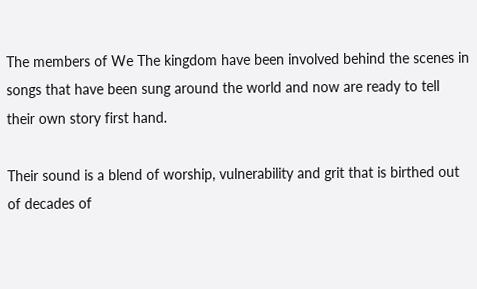The members of We The kingdom have been involved behind the scenes in songs that have been sung around the world and now are ready to tell their own story first hand.

Their sound is a blend of worship, vulnerability and grit that is birthed out of decades of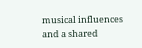musical influences and a shared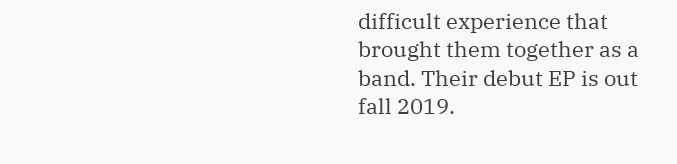difficult experience that brought them together as a band. Their debut EP is out fall 2019.